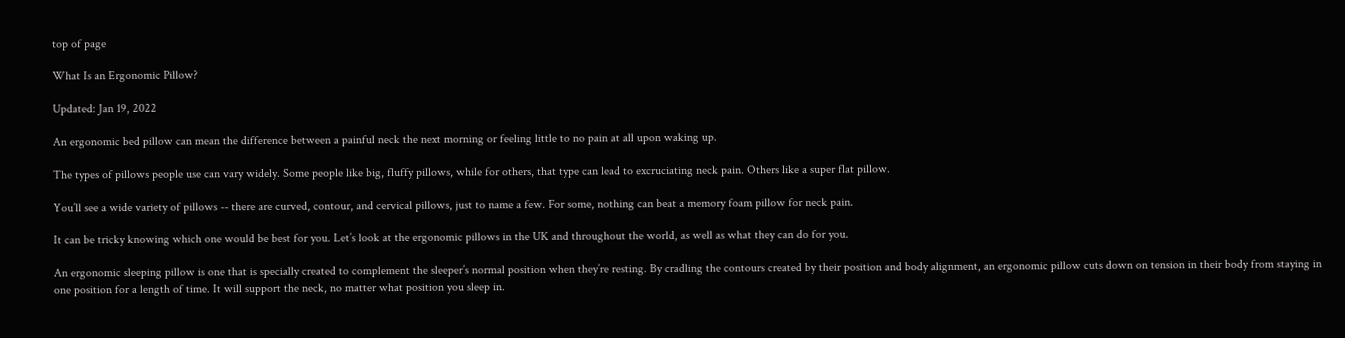top of page

What Is an Ergonomic Pillow?

Updated: Jan 19, 2022

An ergonomic bed pillow can mean the difference between a painful neck the next morning or feeling little to no pain at all upon waking up.

The types of pillows people use can vary widely. Some people like big, fluffy pillows, while for others, that type can lead to excruciating neck pain. Others like a super flat pillow.

You’ll see a wide variety of pillows -- there are curved, contour, and cervical pillows, just to name a few. For some, nothing can beat a memory foam pillow for neck pain.

It can be tricky knowing which one would be best for you. Let’s look at the ergonomic pillows in the UK and throughout the world, as well as what they can do for you.

An ergonomic sleeping pillow is one that is specially created to complement the sleeper’s normal position when they’re resting. By cradling the contours created by their position and body alignment, an ergonomic pillow cuts down on tension in their body from staying in one position for a length of time. It will support the neck, no matter what position you sleep in.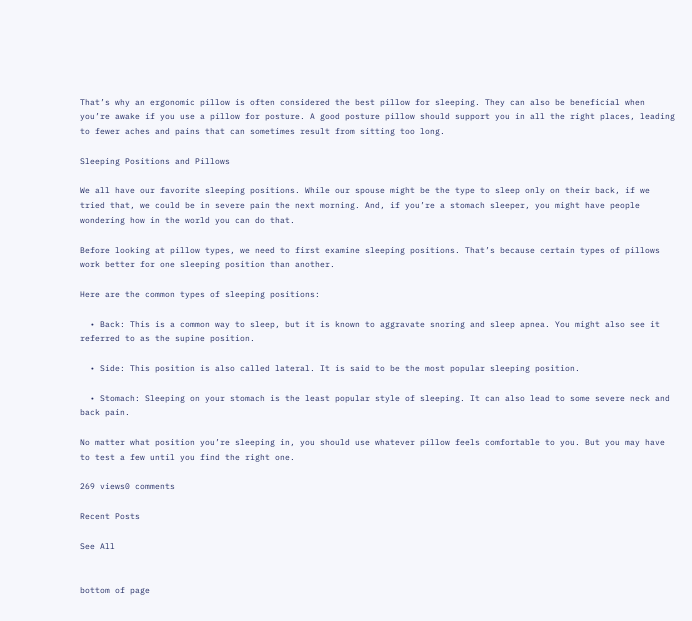That’s why an ergonomic pillow is often considered the best pillow for sleeping. They can also be beneficial when you’re awake if you use a pillow for posture. A good posture pillow should support you in all the right places, leading to fewer aches and pains that can sometimes result from sitting too long.

Sleeping Positions and Pillows

We all have our favorite sleeping positions. While our spouse might be the type to sleep only on their back, if we tried that, we could be in severe pain the next morning. And, if you’re a stomach sleeper, you might have people wondering how in the world you can do that.

Before looking at pillow types, we need to first examine sleeping positions. That’s because certain types of pillows work better for one sleeping position than another.

Here are the common types of sleeping positions:

  • Back: This is a common way to sleep, but it is known to aggravate snoring and sleep apnea. You might also see it referred to as the supine position.

  • Side: This position is also called lateral. It is said to be the most popular sleeping position.

  • Stomach: Sleeping on your stomach is the least popular style of sleeping. It can also lead to some severe neck and back pain.

No matter what position you’re sleeping in, you should use whatever pillow feels comfortable to you. But you may have to test a few until you find the right one.

269 views0 comments

Recent Posts

See All


bottom of page